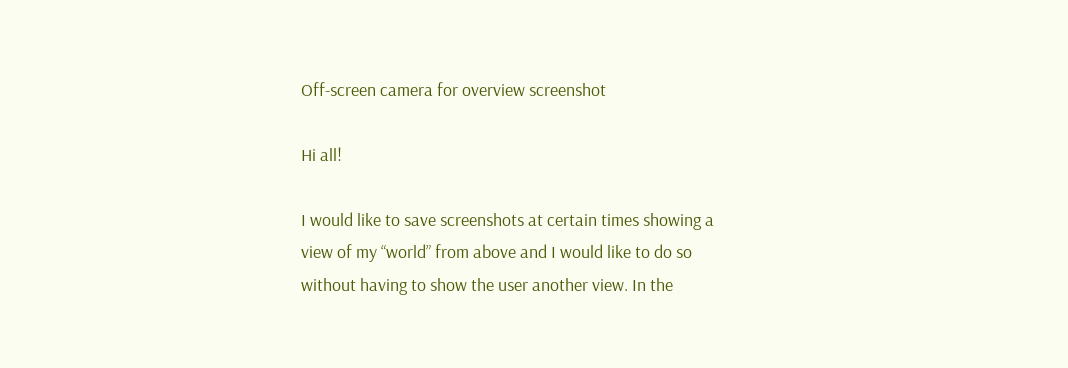Off-screen camera for overview screenshot

Hi all!

I would like to save screenshots at certain times showing a view of my “world” from above and I would like to do so without having to show the user another view. In the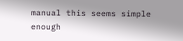manual this seems simple enough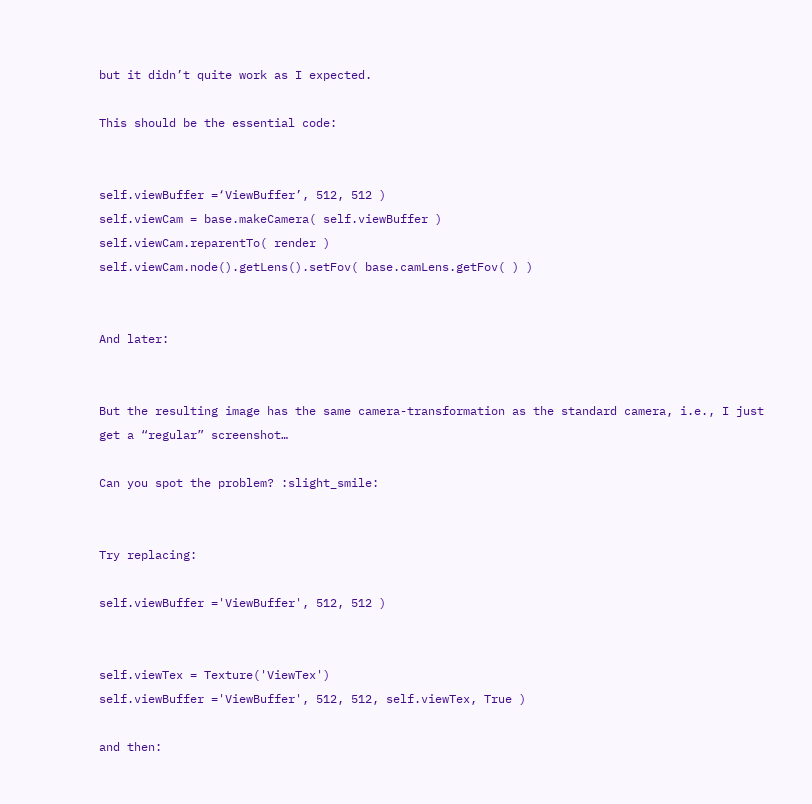but it didn’t quite work as I expected.

This should be the essential code:


self.viewBuffer =‘ViewBuffer’, 512, 512 )
self.viewCam = base.makeCamera( self.viewBuffer )
self.viewCam.reparentTo( render )
self.viewCam.node().getLens().setFov( base.camLens.getFov( ) )


And later:


But the resulting image has the same camera-transformation as the standard camera, i.e., I just get a “regular” screenshot…

Can you spot the problem? :slight_smile:


Try replacing:

self.viewBuffer ='ViewBuffer', 512, 512 )


self.viewTex = Texture('ViewTex')
self.viewBuffer ='ViewBuffer', 512, 512, self.viewTex, True )

and then: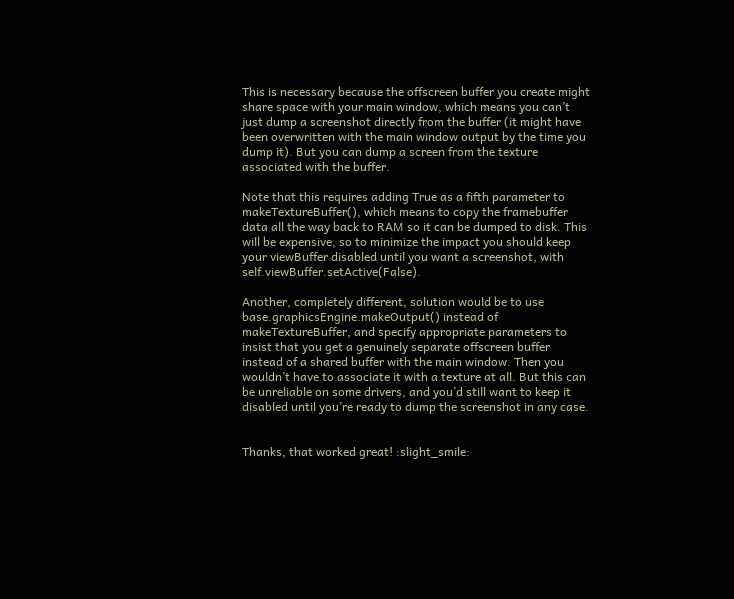This is necessary because the offscreen buffer you create might share space with your main window, which means you can’t just dump a screenshot directly from the buffer (it might have been overwritten with the main window output by the time you dump it). But you can dump a screen from the texture associated with the buffer.

Note that this requires adding True as a fifth parameter to makeTextureBuffer(), which means to copy the framebuffer data all the way back to RAM so it can be dumped to disk. This will be expensive, so to minimize the impact you should keep your viewBuffer disabled until you want a screenshot, with self.viewBuffer.setActive(False).

Another, completely different, solution would be to use base.graphicsEngine.makeOutput() instead of makeTextureBuffer, and specify appropriate parameters to insist that you get a genuinely separate offscreen buffer instead of a shared buffer with the main window. Then you wouldn’t have to associate it with a texture at all. But this can be unreliable on some drivers, and you’d still want to keep it disabled until you’re ready to dump the screenshot in any case.


Thanks, that worked great! :slight_smile: